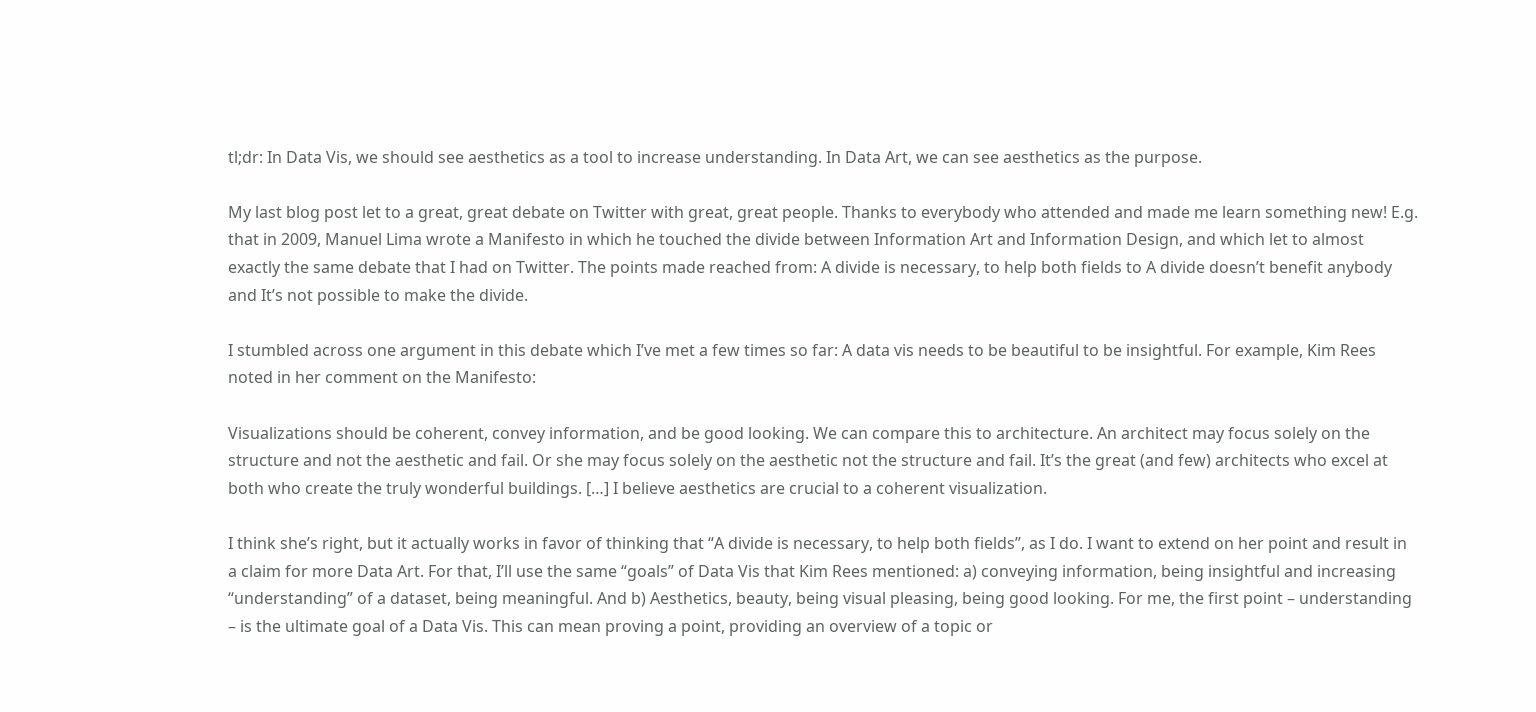tl;dr: In Data Vis, we should see aesthetics as a tool to increase understanding. In Data Art, we can see aesthetics as the purpose.

My last blog post let to a great, great debate on Twitter with great, great people. Thanks to everybody who attended and made me learn something new! E.g. that in 2009, Manuel Lima wrote a Manifesto in which he touched the divide between Information Art and Information Design, and which let to almost exactly the same debate that I had on Twitter. The points made reached from: A divide is necessary, to help both fields to A divide doesn’t benefit anybody and It’s not possible to make the divide.

I stumbled across one argument in this debate which I’ve met a few times so far: A data vis needs to be beautiful to be insightful. For example, Kim Rees noted in her comment on the Manifesto:

Visualizations should be coherent, convey information, and be good looking. We can compare this to architecture. An architect may focus solely on the structure and not the aesthetic and fail. Or she may focus solely on the aesthetic not the structure and fail. It’s the great (and few) architects who excel at both who create the truly wonderful buildings. […] I believe aesthetics are crucial to a coherent visualization.

I think she’s right, but it actually works in favor of thinking that “A divide is necessary, to help both fields”, as I do. I want to extend on her point and result in a claim for more Data Art. For that, I’ll use the same “goals” of Data Vis that Kim Rees mentioned: a) conveying information, being insightful and increasing “understanding” of a dataset, being meaningful. And b) Aesthetics, beauty, being visual pleasing, being good looking. For me, the first point – understanding – is the ultimate goal of a Data Vis. This can mean proving a point, providing an overview of a topic or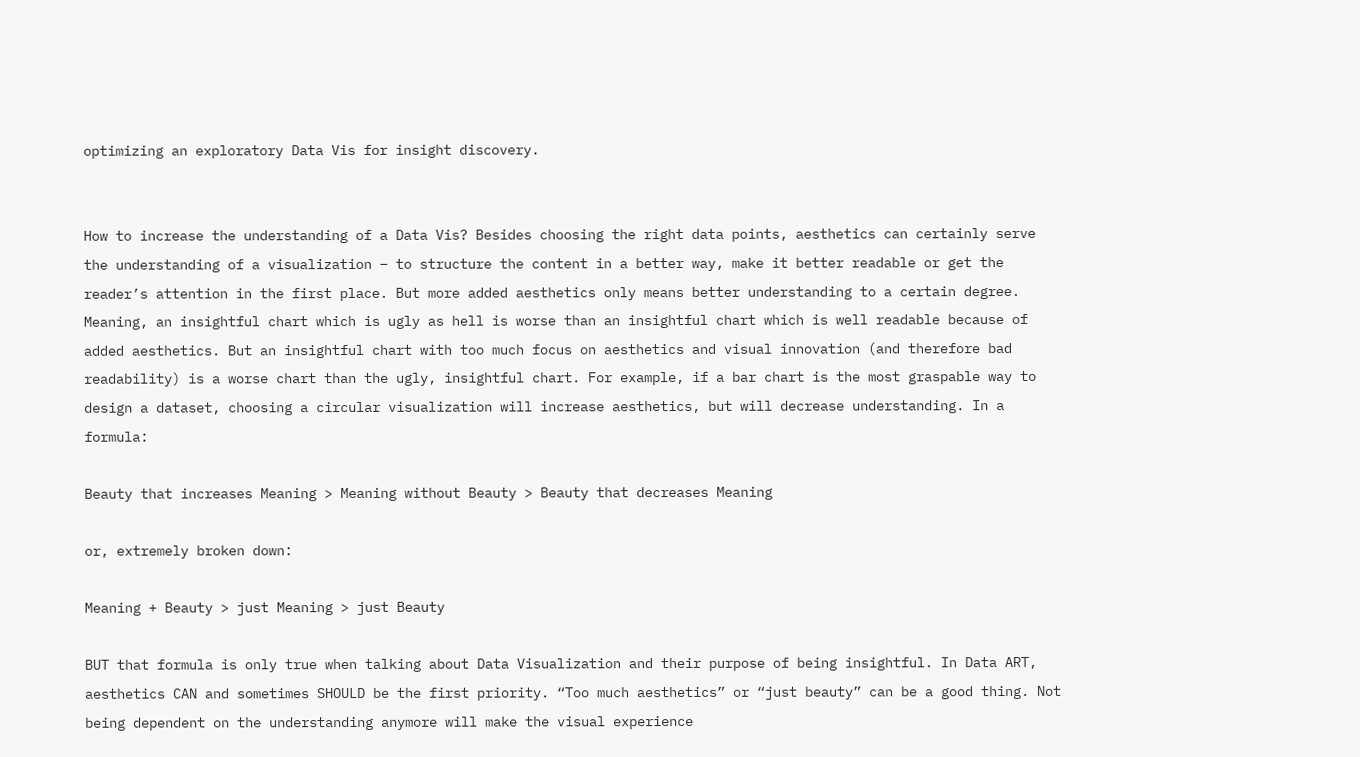optimizing an exploratory Data Vis for insight discovery.


How to increase the understanding of a Data Vis? Besides choosing the right data points, aesthetics can certainly serve the understanding of a visualization – to structure the content in a better way, make it better readable or get the reader’s attention in the first place. But more added aesthetics only means better understanding to a certain degree. Meaning, an insightful chart which is ugly as hell is worse than an insightful chart which is well readable because of added aesthetics. But an insightful chart with too much focus on aesthetics and visual innovation (and therefore bad readability) is a worse chart than the ugly, insightful chart. For example, if a bar chart is the most graspable way to design a dataset, choosing a circular visualization will increase aesthetics, but will decrease understanding. In a formula:

Beauty that increases Meaning > Meaning without Beauty > Beauty that decreases Meaning

or, extremely broken down:

Meaning + Beauty > just Meaning > just Beauty

BUT that formula is only true when talking about Data Visualization and their purpose of being insightful. In Data ART, aesthetics CAN and sometimes SHOULD be the first priority. “Too much aesthetics” or “just beauty” can be a good thing. Not being dependent on the understanding anymore will make the visual experience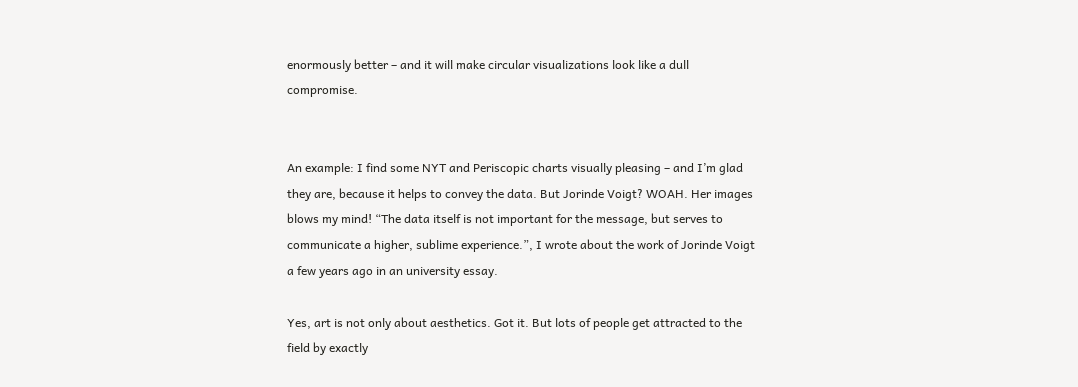enormously better – and it will make circular visualizations look like a dull compromise.


An example: I find some NYT and Periscopic charts visually pleasing – and I’m glad they are, because it helps to convey the data. But Jorinde Voigt? WOAH. Her images blows my mind! “The data itself is not important for the message, but serves to communicate a higher, sublime experience.”, I wrote about the work of Jorinde Voigt a few years ago in an university essay.

Yes, art is not only about aesthetics. Got it. But lots of people get attracted to the field by exactly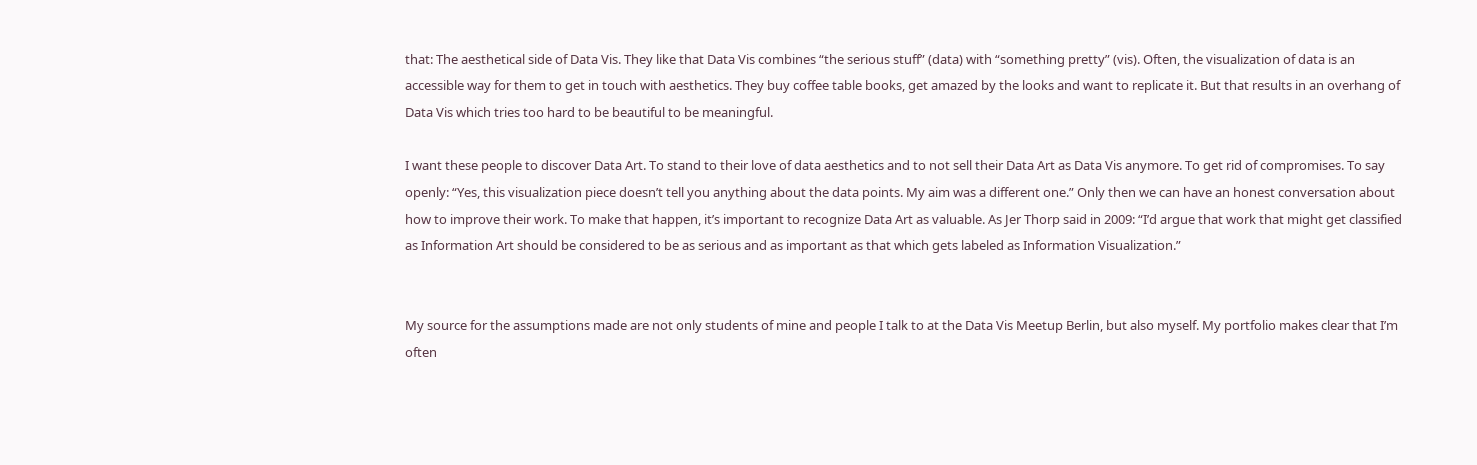that: The aesthetical side of Data Vis. They like that Data Vis combines “the serious stuff” (data) with “something pretty” (vis). Often, the visualization of data is an accessible way for them to get in touch with aesthetics. They buy coffee table books, get amazed by the looks and want to replicate it. But that results in an overhang of Data Vis which tries too hard to be beautiful to be meaningful.

I want these people to discover Data Art. To stand to their love of data aesthetics and to not sell their Data Art as Data Vis anymore. To get rid of compromises. To say openly: “Yes, this visualization piece doesn’t tell you anything about the data points. My aim was a different one.” Only then we can have an honest conversation about how to improve their work. To make that happen, it’s important to recognize Data Art as valuable. As Jer Thorp said in 2009: “I’d argue that work that might get classified as Information Art should be considered to be as serious and as important as that which gets labeled as Information Visualization.”


My source for the assumptions made are not only students of mine and people I talk to at the Data Vis Meetup Berlin, but also myself. My portfolio makes clear that I’m often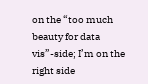on the “too much beauty for data vis”-side; I’m on the right side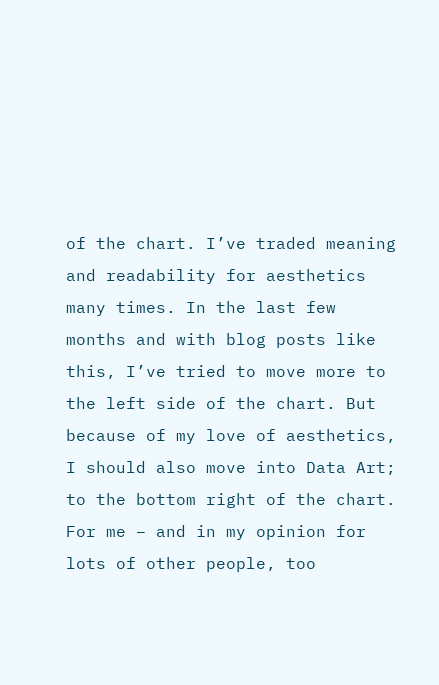of the chart. I’ve traded meaning and readability for aesthetics many times. In the last few months and with blog posts like this, I’ve tried to move more to the left side of the chart. But because of my love of aesthetics, I should also move into Data Art; to the bottom right of the chart. For me – and in my opinion for lots of other people, too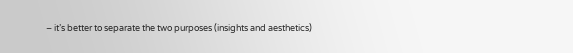– it’s better to separate the two purposes (insights and aesthetics)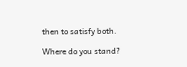then to satisfy both.

Where do you stand?